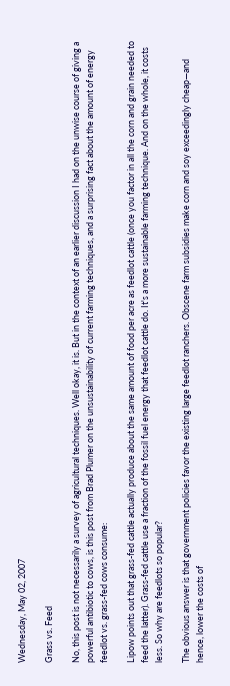Wednesday, May 02, 2007

Grass vs. Feed

No, this post is not necessarily a survey of agricultural techniques. Well okay, it is. But in the context of an earlier discussion I had on the unwise course of giving a powerful antibiotic to cows, is this post from Brad Plumer on the unsustainability of current farming techniques, and a surprising fact about the amount of energy feedlot vs. grass-fed cows consume:

Lipow points out that grass-fed cattle actually produce about the same amount of food per acre as feedlot cattle (once you factor in all the corn and grain needed to feed the latter). Grass-fed cattle use a fraction of the fossil fuel energy that feedlot cattle do. It's a more sustainable farming technique. And on the whole, it costs less. So why are feedlots so popular?

The obvious answer is that government policies favor the existing large feedlot ranchers. Obscene farm subsidies make corn and soy exceedingly cheap—and hence, lower the costs of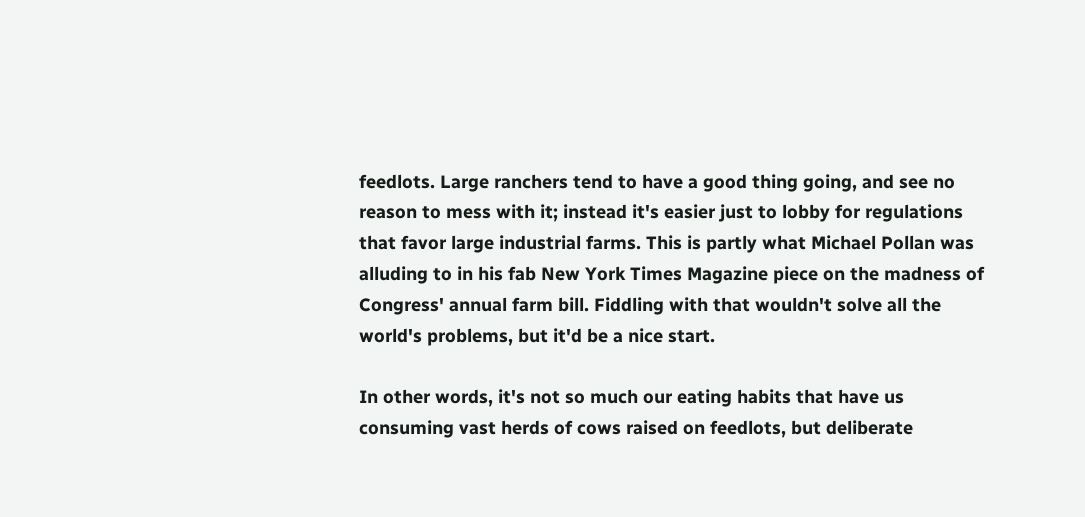feedlots. Large ranchers tend to have a good thing going, and see no reason to mess with it; instead it's easier just to lobby for regulations that favor large industrial farms. This is partly what Michael Pollan was alluding to in his fab New York Times Magazine piece on the madness of Congress' annual farm bill. Fiddling with that wouldn't solve all the world's problems, but it'd be a nice start.

In other words, it's not so much our eating habits that have us consuming vast herds of cows raised on feedlots, but deliberate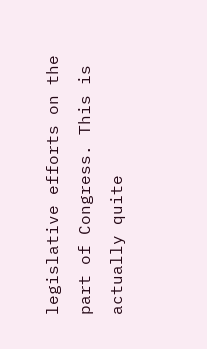legislative efforts on the part of Congress. This is actually quite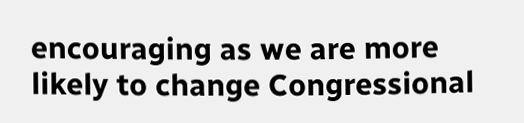encouraging as we are more likely to change Congressional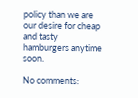policy than we are our desire for cheap and tasty hamburgers anytime soon.

No comments: